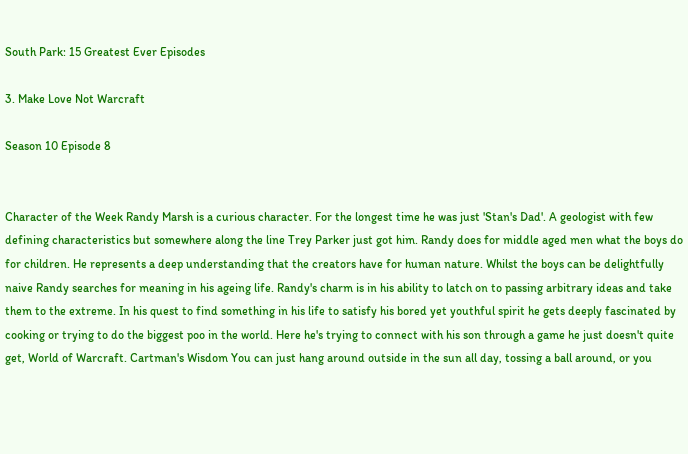South Park: 15 Greatest Ever Episodes

3. Make Love Not Warcraft

Season 10 Episode 8


Character of the Week Randy Marsh is a curious character. For the longest time he was just 'Stan's Dad'. A geologist with few defining characteristics but somewhere along the line Trey Parker just got him. Randy does for middle aged men what the boys do for children. He represents a deep understanding that the creators have for human nature. Whilst the boys can be delightfully naive Randy searches for meaning in his ageing life. Randy's charm is in his ability to latch on to passing arbitrary ideas and take them to the extreme. In his quest to find something in his life to satisfy his bored yet youthful spirit he gets deeply fascinated by cooking or trying to do the biggest poo in the world. Here he's trying to connect with his son through a game he just doesn't quite get, World of Warcraft. Cartman's Wisdom You can just hang around outside in the sun all day, tossing a ball around, or you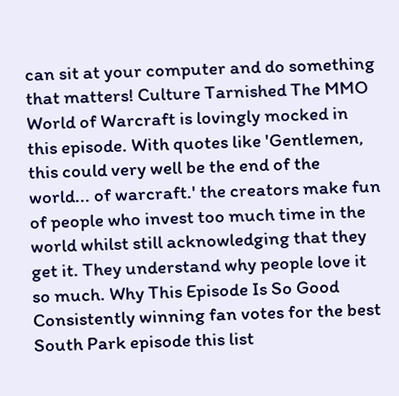can sit at your computer and do something that matters! Culture Tarnished The MMO World of Warcraft is lovingly mocked in this episode. With quotes like 'Gentlemen, this could very well be the end of the world... of warcraft.' the creators make fun of people who invest too much time in the world whilst still acknowledging that they get it. They understand why people love it so much. Why This Episode Is So Good Consistently winning fan votes for the best South Park episode this list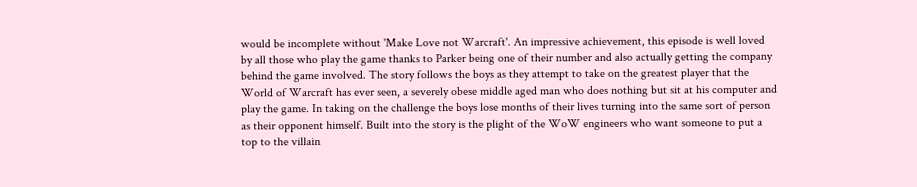would be incomplete without 'Make Love not Warcraft'. An impressive achievement, this episode is well loved by all those who play the game thanks to Parker being one of their number and also actually getting the company behind the game involved. The story follows the boys as they attempt to take on the greatest player that the World of Warcraft has ever seen, a severely obese middle aged man who does nothing but sit at his computer and play the game. In taking on the challenge the boys lose months of their lives turning into the same sort of person as their opponent himself. Built into the story is the plight of the WoW engineers who want someone to put a top to the villain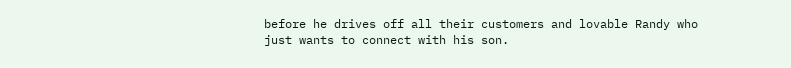before he drives off all their customers and lovable Randy who just wants to connect with his son.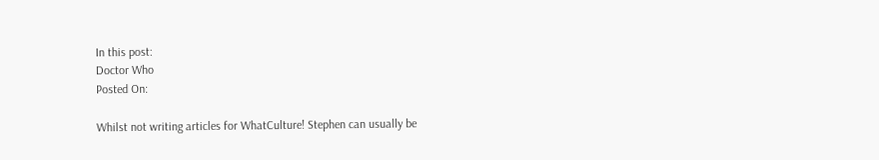In this post:
Doctor Who
Posted On:

Whilst not writing articles for WhatCulture! Stephen can usually be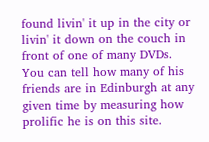found livin' it up in the city or livin' it down on the couch in front of one of many DVDs. You can tell how many of his friends are in Edinburgh at any given time by measuring how prolific he is on this site.